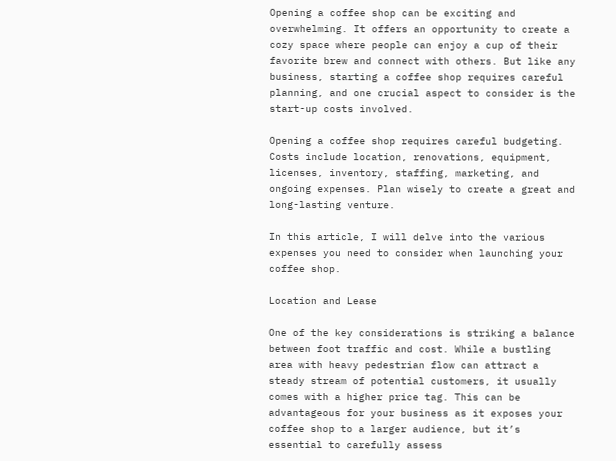Opening a coffee shop can be exciting and overwhelming. It offers an opportunity to create a cozy space where people can enjoy a cup of their favorite brew and connect with others. But like any business, starting a coffee shop requires careful planning, and one crucial aspect to consider is the start-up costs involved.

Opening a coffee shop requires careful budgeting. Costs include location, renovations, equipment, licenses, inventory, staffing, marketing, and ongoing expenses. Plan wisely to create a great and long-lasting venture.

In this article, I will delve into the various expenses you need to consider when launching your coffee shop.

Location and Lease

One of the key considerations is striking a balance between foot traffic and cost. While a bustling area with heavy pedestrian flow can attract a steady stream of potential customers, it usually comes with a higher price tag. This can be advantageous for your business as it exposes your coffee shop to a larger audience, but it’s essential to carefully assess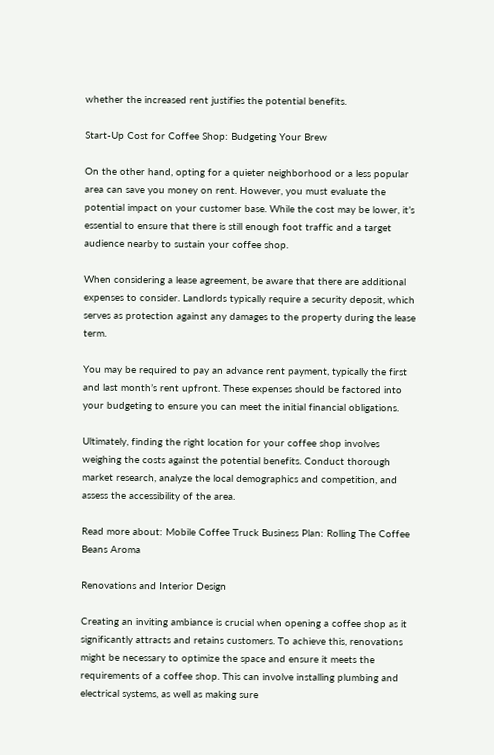whether the increased rent justifies the potential benefits.

Start-Up Cost for Coffee Shop: Budgeting Your Brew

On the other hand, opting for a quieter neighborhood or a less popular area can save you money on rent. However, you must evaluate the potential impact on your customer base. While the cost may be lower, it’s essential to ensure that there is still enough foot traffic and a target audience nearby to sustain your coffee shop.

When considering a lease agreement, be aware that there are additional expenses to consider. Landlords typically require a security deposit, which serves as protection against any damages to the property during the lease term.

You may be required to pay an advance rent payment, typically the first and last month’s rent upfront. These expenses should be factored into your budgeting to ensure you can meet the initial financial obligations.

Ultimately, finding the right location for your coffee shop involves weighing the costs against the potential benefits. Conduct thorough market research, analyze the local demographics and competition, and assess the accessibility of the area.

Read more about: Mobile Coffee Truck Business Plan: Rolling The Coffee Beans Aroma

Renovations and Interior Design

Creating an inviting ambiance is crucial when opening a coffee shop as it significantly attracts and retains customers. To achieve this, renovations might be necessary to optimize the space and ensure it meets the requirements of a coffee shop. This can involve installing plumbing and electrical systems, as well as making sure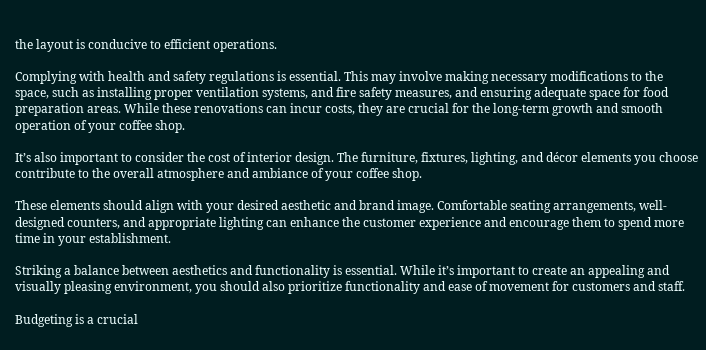the layout is conducive to efficient operations.

Complying with health and safety regulations is essential. This may involve making necessary modifications to the space, such as installing proper ventilation systems, and fire safety measures, and ensuring adequate space for food preparation areas. While these renovations can incur costs, they are crucial for the long-term growth and smooth operation of your coffee shop.

It’s also important to consider the cost of interior design. The furniture, fixtures, lighting, and décor elements you choose contribute to the overall atmosphere and ambiance of your coffee shop.

These elements should align with your desired aesthetic and brand image. Comfortable seating arrangements, well-designed counters, and appropriate lighting can enhance the customer experience and encourage them to spend more time in your establishment.

Striking a balance between aesthetics and functionality is essential. While it’s important to create an appealing and visually pleasing environment, you should also prioritize functionality and ease of movement for customers and staff.

Budgeting is a crucial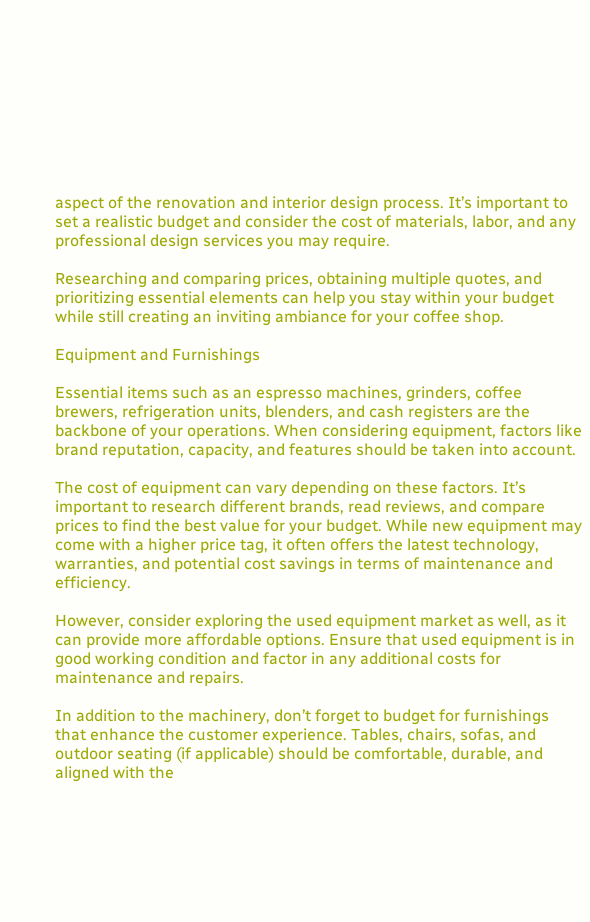aspect of the renovation and interior design process. It’s important to set a realistic budget and consider the cost of materials, labor, and any professional design services you may require.

Researching and comparing prices, obtaining multiple quotes, and prioritizing essential elements can help you stay within your budget while still creating an inviting ambiance for your coffee shop.

Equipment and Furnishings

Essential items such as an espresso machines, grinders, coffee brewers, refrigeration units, blenders, and cash registers are the backbone of your operations. When considering equipment, factors like brand reputation, capacity, and features should be taken into account.

The cost of equipment can vary depending on these factors. It’s important to research different brands, read reviews, and compare prices to find the best value for your budget. While new equipment may come with a higher price tag, it often offers the latest technology, warranties, and potential cost savings in terms of maintenance and efficiency.

However, consider exploring the used equipment market as well, as it can provide more affordable options. Ensure that used equipment is in good working condition and factor in any additional costs for maintenance and repairs.

In addition to the machinery, don’t forget to budget for furnishings that enhance the customer experience. Tables, chairs, sofas, and outdoor seating (if applicable) should be comfortable, durable, and aligned with the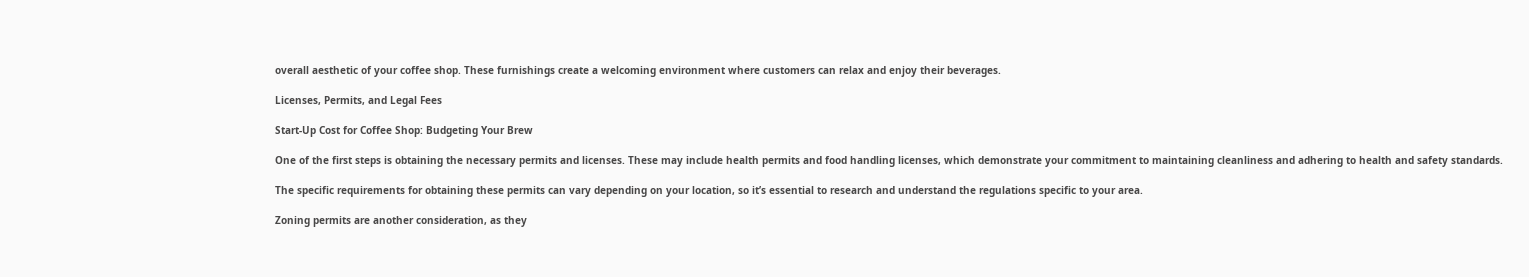overall aesthetic of your coffee shop. These furnishings create a welcoming environment where customers can relax and enjoy their beverages.

Licenses, Permits, and Legal Fees

Start-Up Cost for Coffee Shop: Budgeting Your Brew

One of the first steps is obtaining the necessary permits and licenses. These may include health permits and food handling licenses, which demonstrate your commitment to maintaining cleanliness and adhering to health and safety standards.

The specific requirements for obtaining these permits can vary depending on your location, so it’s essential to research and understand the regulations specific to your area.

Zoning permits are another consideration, as they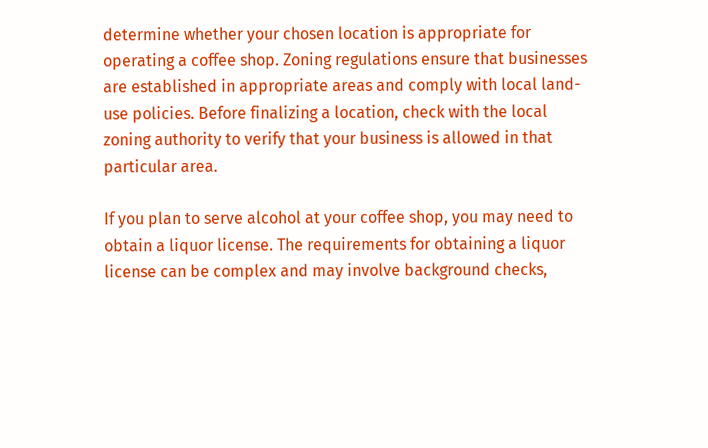determine whether your chosen location is appropriate for operating a coffee shop. Zoning regulations ensure that businesses are established in appropriate areas and comply with local land-use policies. Before finalizing a location, check with the local zoning authority to verify that your business is allowed in that particular area.

If you plan to serve alcohol at your coffee shop, you may need to obtain a liquor license. The requirements for obtaining a liquor license can be complex and may involve background checks,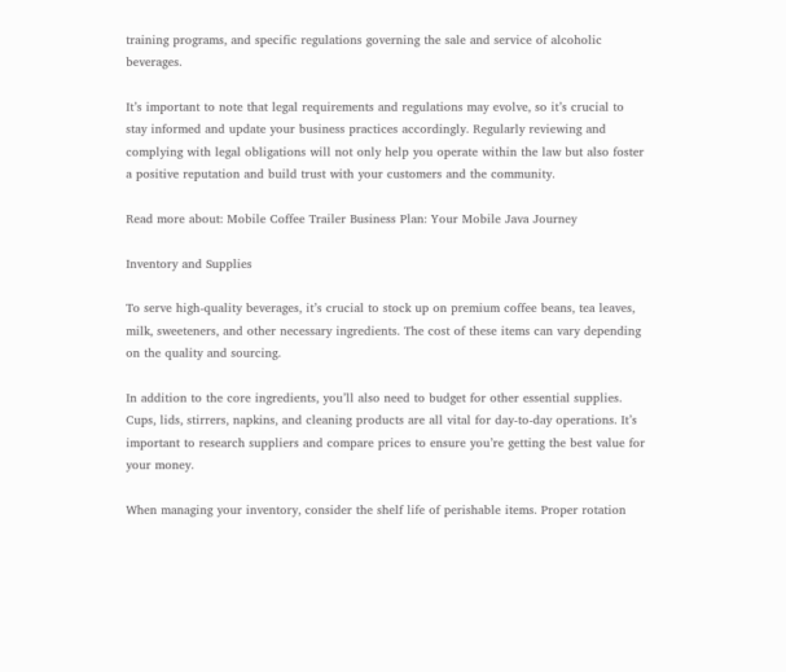training programs, and specific regulations governing the sale and service of alcoholic beverages.

It’s important to note that legal requirements and regulations may evolve, so it’s crucial to stay informed and update your business practices accordingly. Regularly reviewing and complying with legal obligations will not only help you operate within the law but also foster a positive reputation and build trust with your customers and the community.

Read more about: Mobile Coffee Trailer Business Plan: Your Mobile Java Journey

Inventory and Supplies

To serve high-quality beverages, it’s crucial to stock up on premium coffee beans, tea leaves, milk, sweeteners, and other necessary ingredients. The cost of these items can vary depending on the quality and sourcing.

In addition to the core ingredients, you’ll also need to budget for other essential supplies. Cups, lids, stirrers, napkins, and cleaning products are all vital for day-to-day operations. It’s important to research suppliers and compare prices to ensure you’re getting the best value for your money.

When managing your inventory, consider the shelf life of perishable items. Proper rotation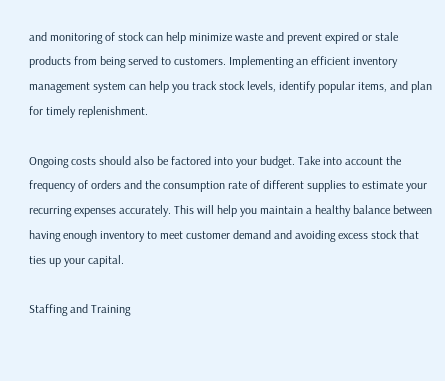and monitoring of stock can help minimize waste and prevent expired or stale products from being served to customers. Implementing an efficient inventory management system can help you track stock levels, identify popular items, and plan for timely replenishment.

Ongoing costs should also be factored into your budget. Take into account the frequency of orders and the consumption rate of different supplies to estimate your recurring expenses accurately. This will help you maintain a healthy balance between having enough inventory to meet customer demand and avoiding excess stock that ties up your capital.

Staffing and Training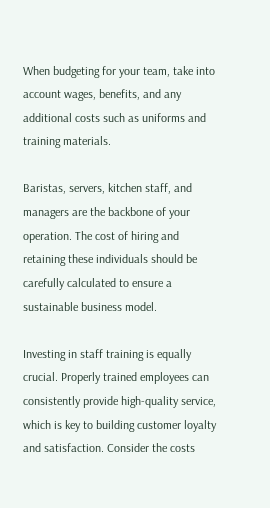When budgeting for your team, take into account wages, benefits, and any additional costs such as uniforms and training materials.

Baristas, servers, kitchen staff, and managers are the backbone of your operation. The cost of hiring and retaining these individuals should be carefully calculated to ensure a sustainable business model.

Investing in staff training is equally crucial. Properly trained employees can consistently provide high-quality service, which is key to building customer loyalty and satisfaction. Consider the costs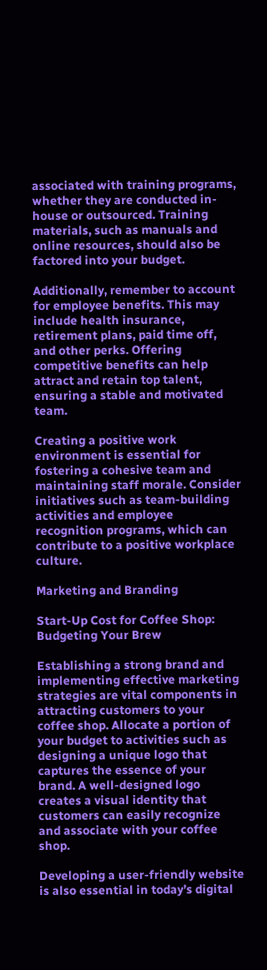associated with training programs, whether they are conducted in-house or outsourced. Training materials, such as manuals and online resources, should also be factored into your budget.

Additionally, remember to account for employee benefits. This may include health insurance, retirement plans, paid time off, and other perks. Offering competitive benefits can help attract and retain top talent, ensuring a stable and motivated team.

Creating a positive work environment is essential for fostering a cohesive team and maintaining staff morale. Consider initiatives such as team-building activities and employee recognition programs, which can contribute to a positive workplace culture.

Marketing and Branding

Start-Up Cost for Coffee Shop: Budgeting Your Brew

Establishing a strong brand and implementing effective marketing strategies are vital components in attracting customers to your coffee shop. Allocate a portion of your budget to activities such as designing a unique logo that captures the essence of your brand. A well-designed logo creates a visual identity that customers can easily recognize and associate with your coffee shop.

Developing a user-friendly website is also essential in today’s digital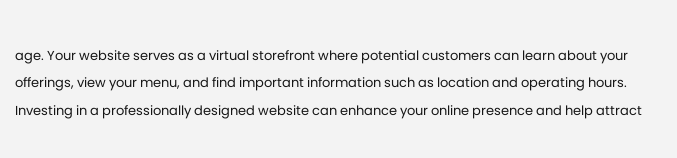age. Your website serves as a virtual storefront where potential customers can learn about your offerings, view your menu, and find important information such as location and operating hours. Investing in a professionally designed website can enhance your online presence and help attract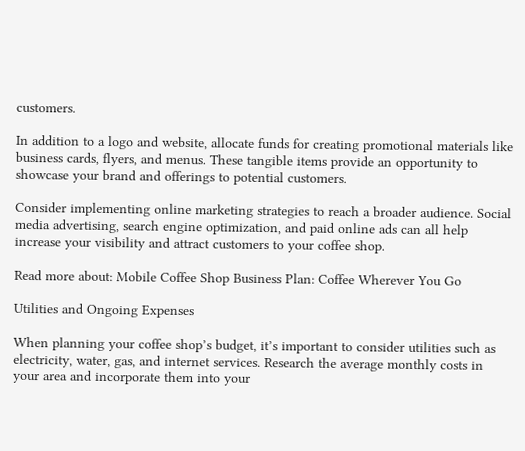customers.

In addition to a logo and website, allocate funds for creating promotional materials like business cards, flyers, and menus. These tangible items provide an opportunity to showcase your brand and offerings to potential customers.

Consider implementing online marketing strategies to reach a broader audience. Social media advertising, search engine optimization, and paid online ads can all help increase your visibility and attract customers to your coffee shop.

Read more about: Mobile Coffee Shop Business Plan: Coffee Wherever You Go

Utilities and Ongoing Expenses

When planning your coffee shop’s budget, it’s important to consider utilities such as electricity, water, gas, and internet services. Research the average monthly costs in your area and incorporate them into your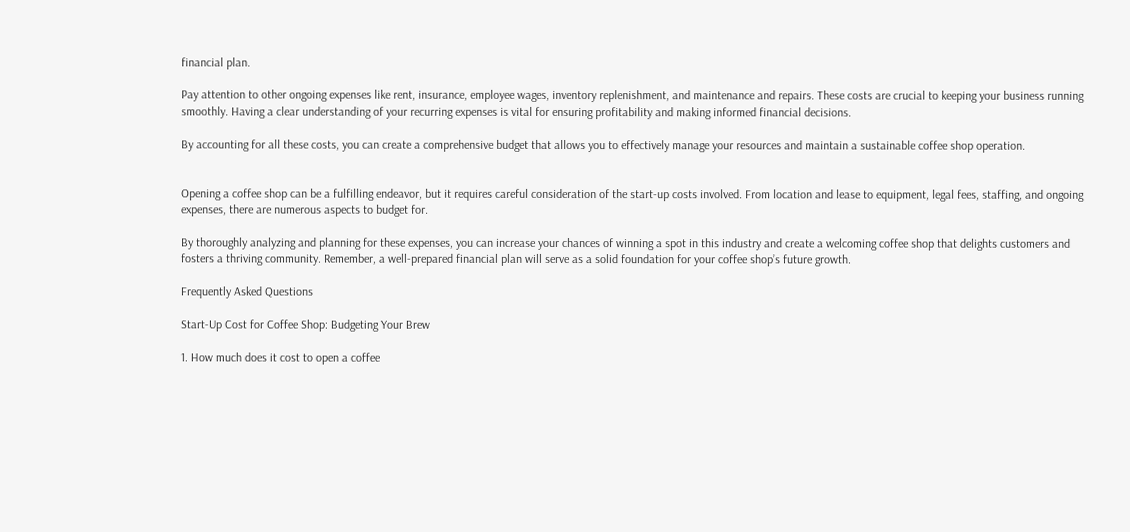financial plan.

Pay attention to other ongoing expenses like rent, insurance, employee wages, inventory replenishment, and maintenance and repairs. These costs are crucial to keeping your business running smoothly. Having a clear understanding of your recurring expenses is vital for ensuring profitability and making informed financial decisions.

By accounting for all these costs, you can create a comprehensive budget that allows you to effectively manage your resources and maintain a sustainable coffee shop operation.


Opening a coffee shop can be a fulfilling endeavor, but it requires careful consideration of the start-up costs involved. From location and lease to equipment, legal fees, staffing, and ongoing expenses, there are numerous aspects to budget for.

By thoroughly analyzing and planning for these expenses, you can increase your chances of winning a spot in this industry and create a welcoming coffee shop that delights customers and fosters a thriving community. Remember, a well-prepared financial plan will serve as a solid foundation for your coffee shop’s future growth.

Frequently Asked Questions

Start-Up Cost for Coffee Shop: Budgeting Your Brew

1. How much does it cost to open a coffee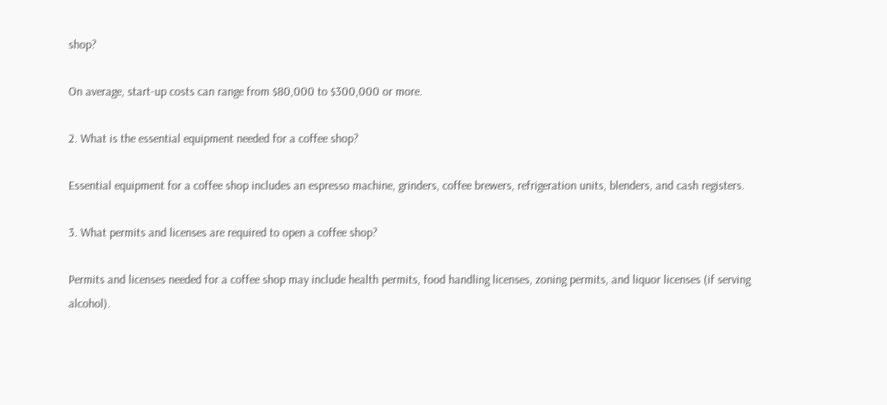shop?

On average, start-up costs can range from $80,000 to $300,000 or more.

2. What is the essential equipment needed for a coffee shop?

Essential equipment for a coffee shop includes an espresso machine, grinders, coffee brewers, refrigeration units, blenders, and cash registers.

3. What permits and licenses are required to open a coffee shop?

Permits and licenses needed for a coffee shop may include health permits, food handling licenses, zoning permits, and liquor licenses (if serving alcohol).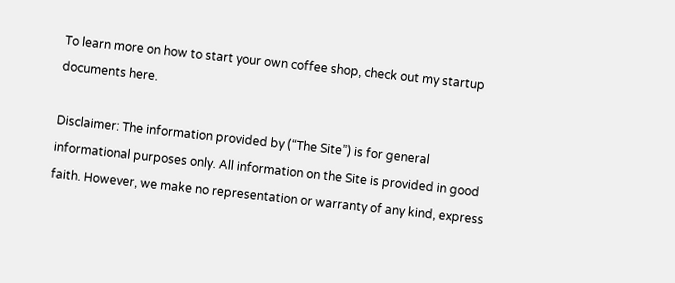To learn more on how to start your own coffee shop, check out my startup documents here.

Disclaimer: The information provided by (“The Site”) is for general informational purposes only. All information on the Site is provided in good faith. However, we make no representation or warranty of any kind, express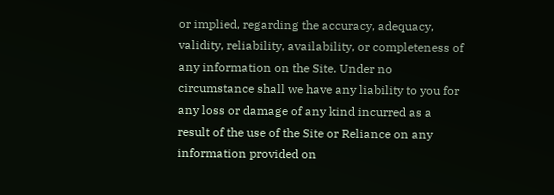or implied, regarding the accuracy, adequacy, validity, reliability, availability, or completeness of any information on the Site. Under no circumstance shall we have any liability to you for any loss or damage of any kind incurred as a result of the use of the Site or Reliance on any information provided on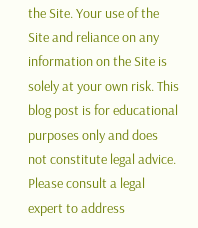the Site. Your use of the Site and reliance on any information on the Site is solely at your own risk. This blog post is for educational purposes only and does not constitute legal advice. Please consult a legal expert to address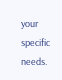your specific needs.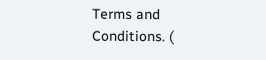Terms and Conditions. (